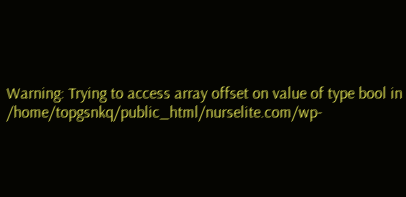Warning: Trying to access array offset on value of type bool in /home/topgsnkq/public_html/nurselite.com/wp-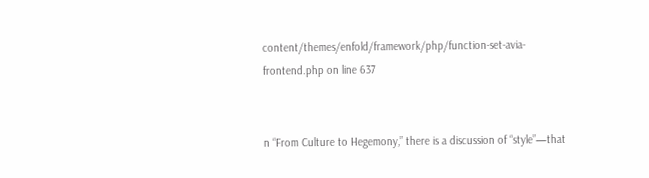content/themes/enfold/framework/php/function-set-avia-frontend.php on line 637


n “From Culture to Hegemony,” there is a discussion of “style”—that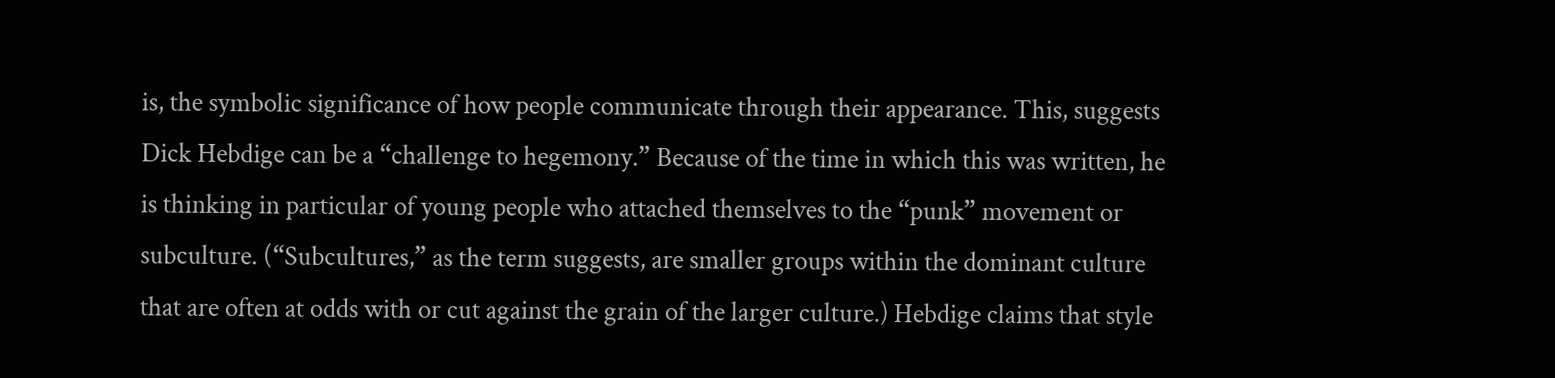is, the symbolic significance of how people communicate through their appearance. This, suggests Dick Hebdige can be a “challenge to hegemony.” Because of the time in which this was written, he is thinking in particular of young people who attached themselves to the “punk” movement or subculture. (“Subcultures,” as the term suggests, are smaller groups within the dominant culture that are often at odds with or cut against the grain of the larger culture.) Hebdige claims that style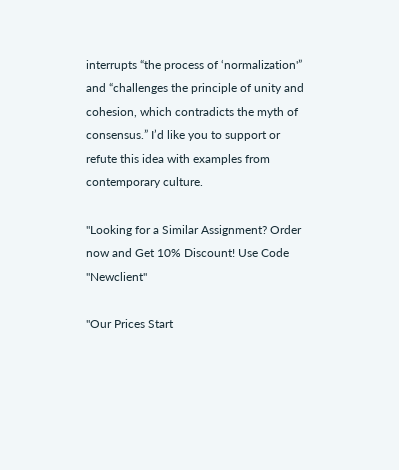interrupts “the process of ‘normalization'” and “challenges the principle of unity and cohesion, which contradicts the myth of consensus.” I’d like you to support or refute this idea with examples from contemporary culture.

"Looking for a Similar Assignment? Order now and Get 10% Discount! Use Code "Newclient"

"Our Prices Start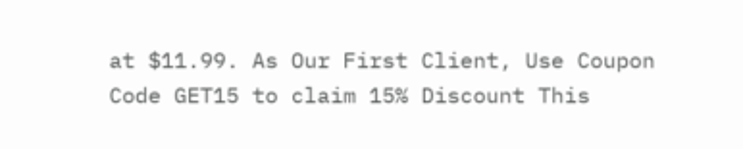at $11.99. As Our First Client, Use Coupon Code GET15 to claim 15% Discount This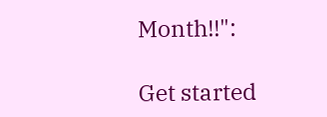Month!!":

Get started